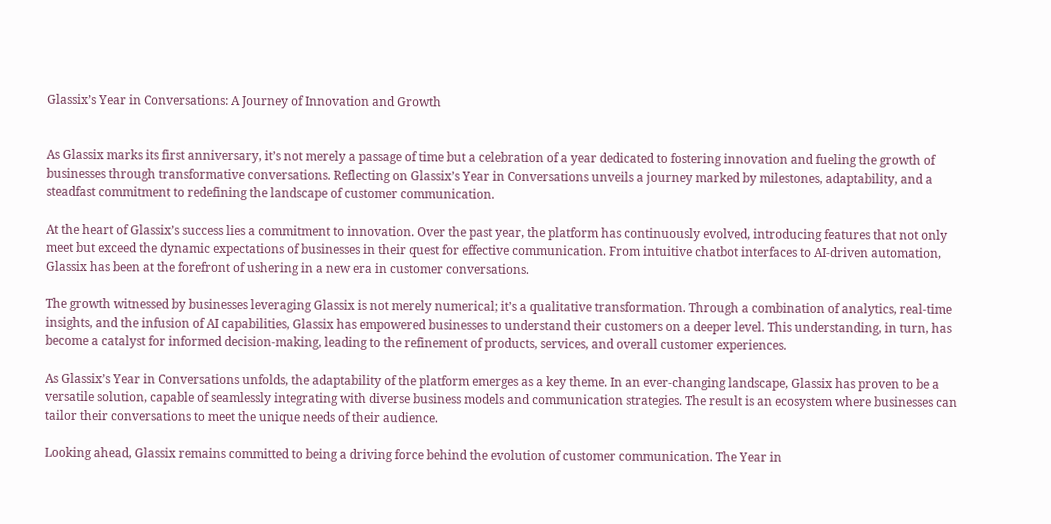Glassix’s Year in Conversations: A Journey of Innovation and Growth


As Glassix marks its first anniversary, it’s not merely a passage of time but a celebration of a year dedicated to fostering innovation and fueling the growth of businesses through transformative conversations. Reflecting on Glassix’s Year in Conversations unveils a journey marked by milestones, adaptability, and a steadfast commitment to redefining the landscape of customer communication.

At the heart of Glassix’s success lies a commitment to innovation. Over the past year, the platform has continuously evolved, introducing features that not only meet but exceed the dynamic expectations of businesses in their quest for effective communication. From intuitive chatbot interfaces to AI-driven automation, Glassix has been at the forefront of ushering in a new era in customer conversations.

The growth witnessed by businesses leveraging Glassix is not merely numerical; it’s a qualitative transformation. Through a combination of analytics, real-time insights, and the infusion of AI capabilities, Glassix has empowered businesses to understand their customers on a deeper level. This understanding, in turn, has become a catalyst for informed decision-making, leading to the refinement of products, services, and overall customer experiences.

As Glassix’s Year in Conversations unfolds, the adaptability of the platform emerges as a key theme. In an ever-changing landscape, Glassix has proven to be a versatile solution, capable of seamlessly integrating with diverse business models and communication strategies. The result is an ecosystem where businesses can tailor their conversations to meet the unique needs of their audience.

Looking ahead, Glassix remains committed to being a driving force behind the evolution of customer communication. The Year in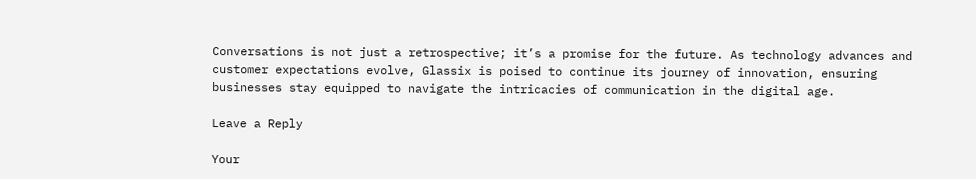Conversations is not just a retrospective; it’s a promise for the future. As technology advances and customer expectations evolve, Glassix is poised to continue its journey of innovation, ensuring businesses stay equipped to navigate the intricacies of communication in the digital age.

Leave a Reply

Your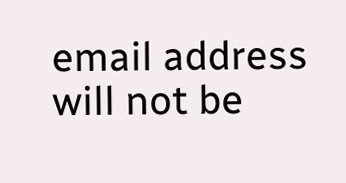email address will not be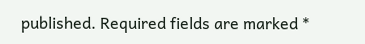published. Required fields are marked *